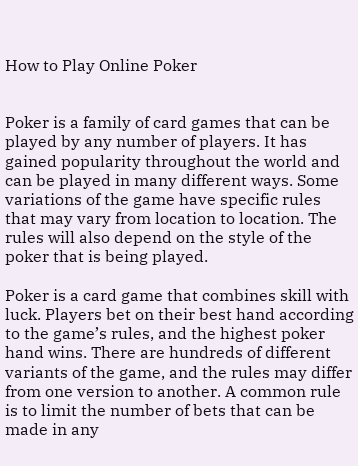How to Play Online Poker


Poker is a family of card games that can be played by any number of players. It has gained popularity throughout the world and can be played in many different ways. Some variations of the game have specific rules that may vary from location to location. The rules will also depend on the style of the poker that is being played.

Poker is a card game that combines skill with luck. Players bet on their best hand according to the game’s rules, and the highest poker hand wins. There are hundreds of different variants of the game, and the rules may differ from one version to another. A common rule is to limit the number of bets that can be made in any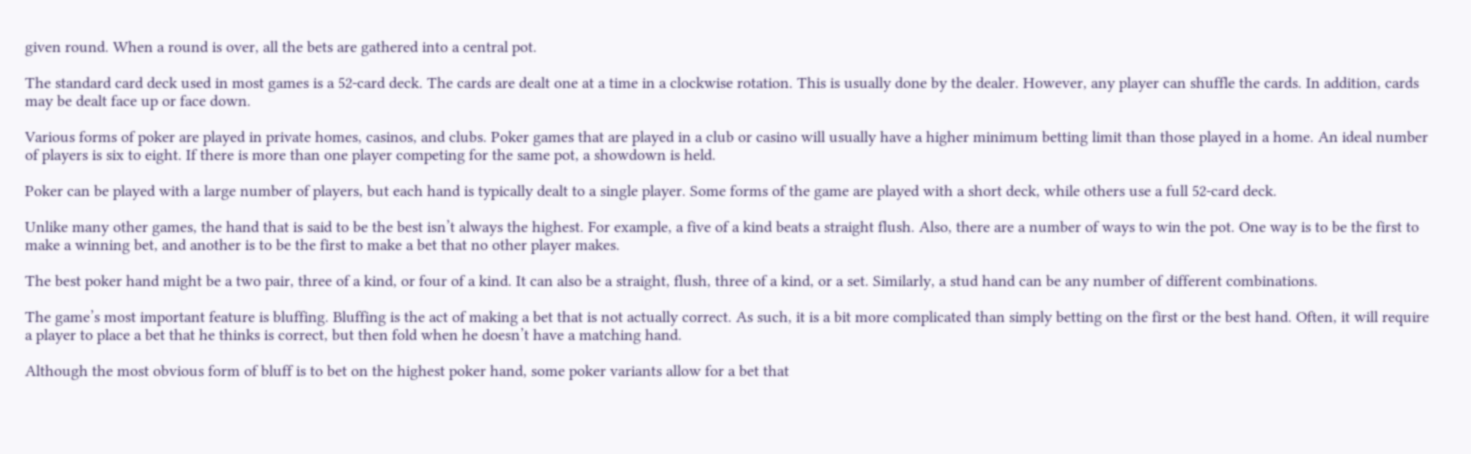given round. When a round is over, all the bets are gathered into a central pot.

The standard card deck used in most games is a 52-card deck. The cards are dealt one at a time in a clockwise rotation. This is usually done by the dealer. However, any player can shuffle the cards. In addition, cards may be dealt face up or face down.

Various forms of poker are played in private homes, casinos, and clubs. Poker games that are played in a club or casino will usually have a higher minimum betting limit than those played in a home. An ideal number of players is six to eight. If there is more than one player competing for the same pot, a showdown is held.

Poker can be played with a large number of players, but each hand is typically dealt to a single player. Some forms of the game are played with a short deck, while others use a full 52-card deck.

Unlike many other games, the hand that is said to be the best isn’t always the highest. For example, a five of a kind beats a straight flush. Also, there are a number of ways to win the pot. One way is to be the first to make a winning bet, and another is to be the first to make a bet that no other player makes.

The best poker hand might be a two pair, three of a kind, or four of a kind. It can also be a straight, flush, three of a kind, or a set. Similarly, a stud hand can be any number of different combinations.

The game’s most important feature is bluffing. Bluffing is the act of making a bet that is not actually correct. As such, it is a bit more complicated than simply betting on the first or the best hand. Often, it will require a player to place a bet that he thinks is correct, but then fold when he doesn’t have a matching hand.

Although the most obvious form of bluff is to bet on the highest poker hand, some poker variants allow for a bet that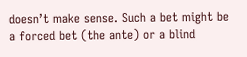doesn’t make sense. Such a bet might be a forced bet (the ante) or a blind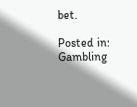bet.

Posted in: Gambling